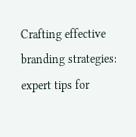Crafting effective branding strategies: expert tips for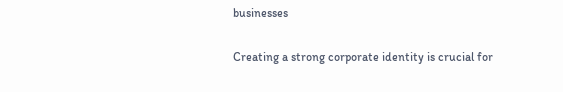businesses

Creating a strong corporate identity is crucial for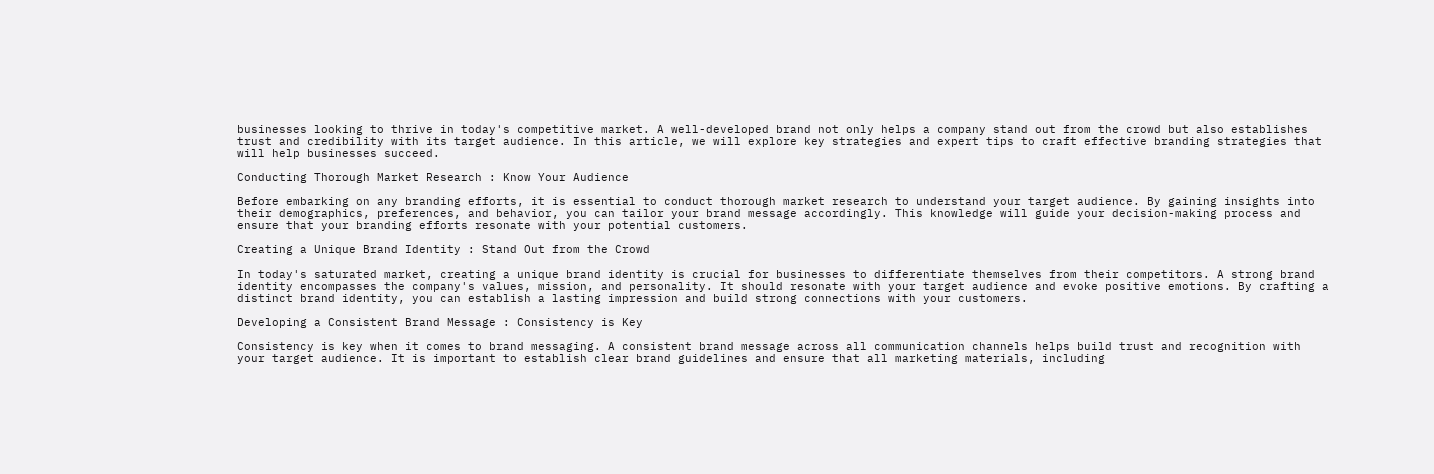businesses looking to thrive in today's competitive market. A well-developed brand not only helps a company stand out from the crowd but also establishes trust and credibility with its target audience. In this article, we will explore key strategies and expert tips to craft effective branding strategies that will help businesses succeed.

Conducting Thorough Market Research : Know Your Audience

Before embarking on any branding efforts, it is essential to conduct thorough market research to understand your target audience. By gaining insights into their demographics, preferences, and behavior, you can tailor your brand message accordingly. This knowledge will guide your decision-making process and ensure that your branding efforts resonate with your potential customers.

Creating a Unique Brand Identity : Stand Out from the Crowd

In today's saturated market, creating a unique brand identity is crucial for businesses to differentiate themselves from their competitors. A strong brand identity encompasses the company's values, mission, and personality. It should resonate with your target audience and evoke positive emotions. By crafting a distinct brand identity, you can establish a lasting impression and build strong connections with your customers.

Developing a Consistent Brand Message : Consistency is Key

Consistency is key when it comes to brand messaging. A consistent brand message across all communication channels helps build trust and recognition with your target audience. It is important to establish clear brand guidelines and ensure that all marketing materials, including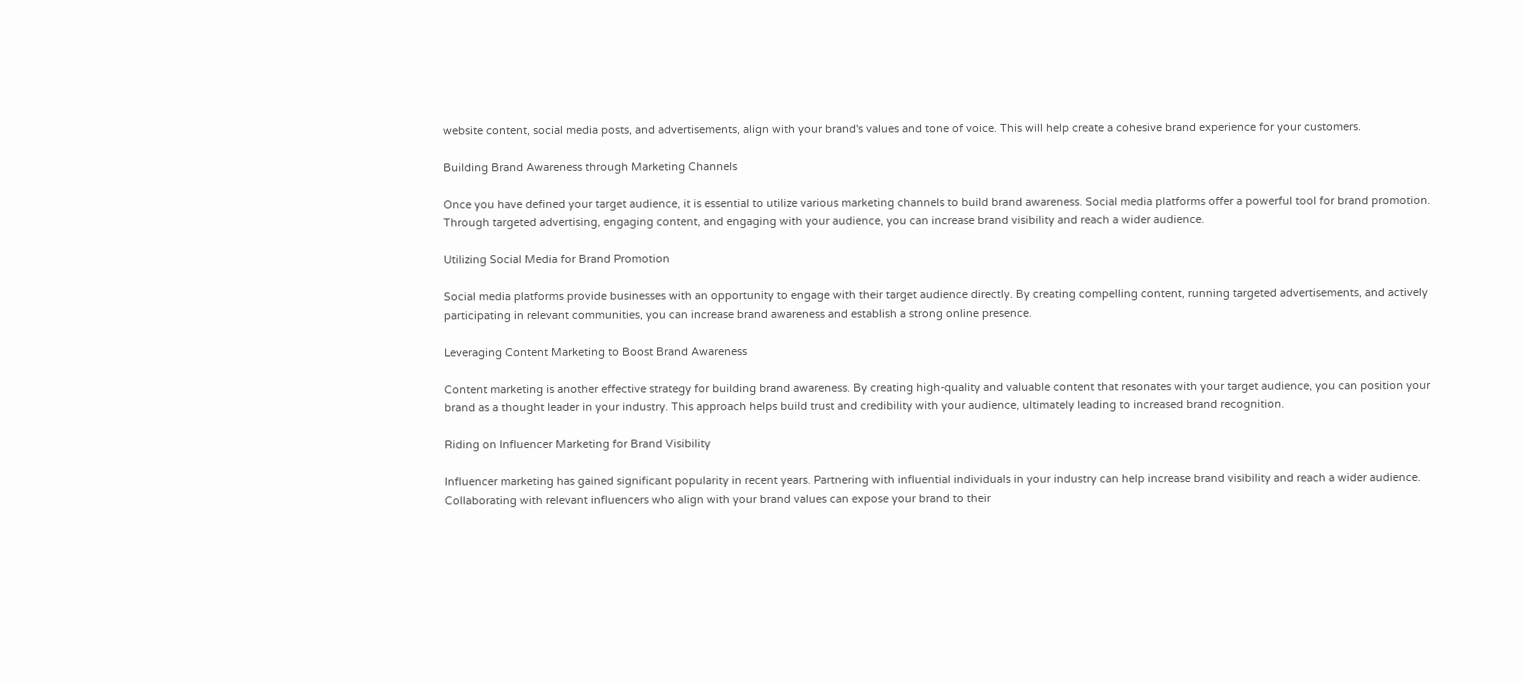website content, social media posts, and advertisements, align with your brand's values and tone of voice. This will help create a cohesive brand experience for your customers.

Building Brand Awareness through Marketing Channels

Once you have defined your target audience, it is essential to utilize various marketing channels to build brand awareness. Social media platforms offer a powerful tool for brand promotion. Through targeted advertising, engaging content, and engaging with your audience, you can increase brand visibility and reach a wider audience.

Utilizing Social Media for Brand Promotion

Social media platforms provide businesses with an opportunity to engage with their target audience directly. By creating compelling content, running targeted advertisements, and actively participating in relevant communities, you can increase brand awareness and establish a strong online presence.

Leveraging Content Marketing to Boost Brand Awareness

Content marketing is another effective strategy for building brand awareness. By creating high-quality and valuable content that resonates with your target audience, you can position your brand as a thought leader in your industry. This approach helps build trust and credibility with your audience, ultimately leading to increased brand recognition.

Riding on Influencer Marketing for Brand Visibility

Influencer marketing has gained significant popularity in recent years. Partnering with influential individuals in your industry can help increase brand visibility and reach a wider audience. Collaborating with relevant influencers who align with your brand values can expose your brand to their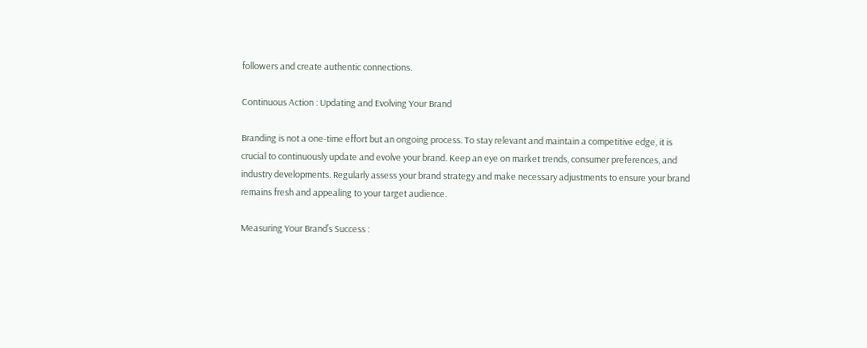followers and create authentic connections.

Continuous Action : Updating and Evolving Your Brand

Branding is not a one-time effort but an ongoing process. To stay relevant and maintain a competitive edge, it is crucial to continuously update and evolve your brand. Keep an eye on market trends, consumer preferences, and industry developments. Regularly assess your brand strategy and make necessary adjustments to ensure your brand remains fresh and appealing to your target audience.

Measuring Your Brand’s Success :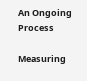An Ongoing Process

Measuring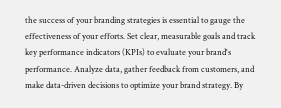the success of your branding strategies is essential to gauge the effectiveness of your efforts. Set clear, measurable goals and track key performance indicators (KPIs) to evaluate your brand's performance. Analyze data, gather feedback from customers, and make data-driven decisions to optimize your brand strategy. By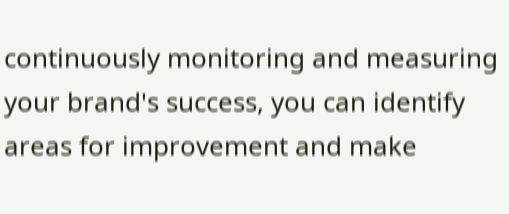continuously monitoring and measuring your brand's success, you can identify areas for improvement and make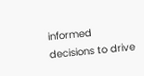informed decisions to drive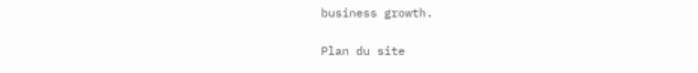business growth.

Plan du site